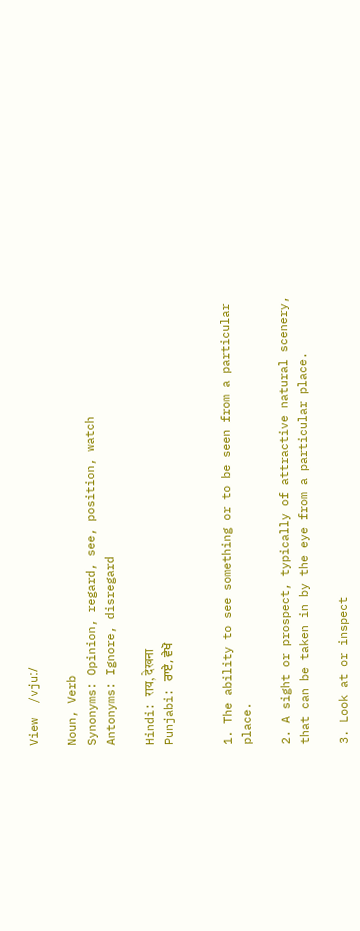View  /vjuː/

Noun, Verb
Synonyms: Opinion, regard, see, position, watch
Antonyms: Ignore, disregard

Hindi: राय, देखना
Punjabi: ਰਾਏ, ਵੇਖੋ


1. The ability to see something or to be seen from a particular place.

2. A sight or prospect, typically of attractive natural scenery, that can be taken in by the eye from a particular place.

3. Look at or inspect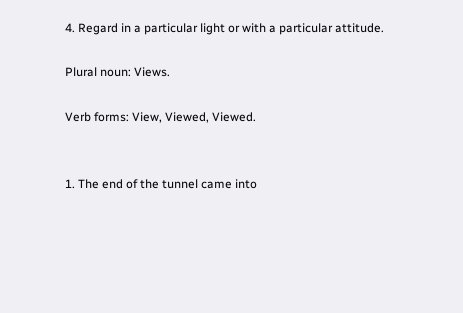4. Regard in a particular light or with a particular attitude.

Plural noun: Views.

Verb forms: View, Viewed, Viewed.


1. The end of the tunnel came into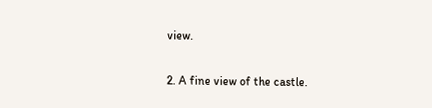view.

2. A fine view of the castle.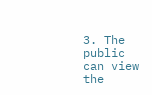3. The public can view the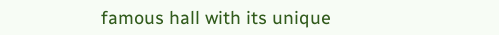famous hall with its unique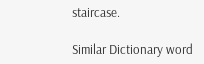staircase.

Similar Dictionary word